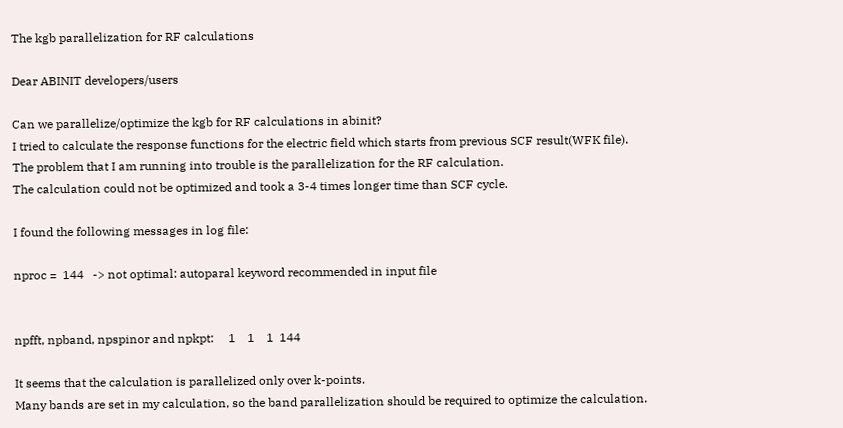The kgb parallelization for RF calculations

Dear ABINIT developers/users

Can we parallelize/optimize the kgb for RF calculations in abinit?
I tried to calculate the response functions for the electric field which starts from previous SCF result(WFK file).
The problem that I am running into trouble is the parallelization for the RF calculation.
The calculation could not be optimized and took a 3-4 times longer time than SCF cycle.

I found the following messages in log file:

nproc =  144   -> not optimal: autoparal keyword recommended in input file


npfft, npband, npspinor and npkpt:     1    1    1  144

It seems that the calculation is parallelized only over k-points.
Many bands are set in my calculation, so the band parallelization should be required to optimize the calculation.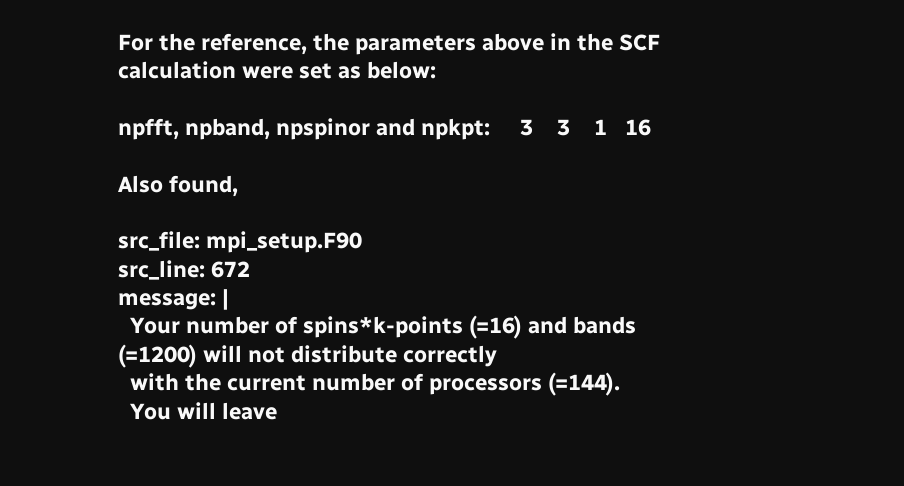For the reference, the parameters above in the SCF calculation were set as below:

npfft, npband, npspinor and npkpt:     3    3    1   16

Also found,

src_file: mpi_setup.F90
src_line: 672
message: |
  Your number of spins*k-points (=16) and bands (=1200) will not distribute correctly
  with the current number of processors (=144).
  You will leave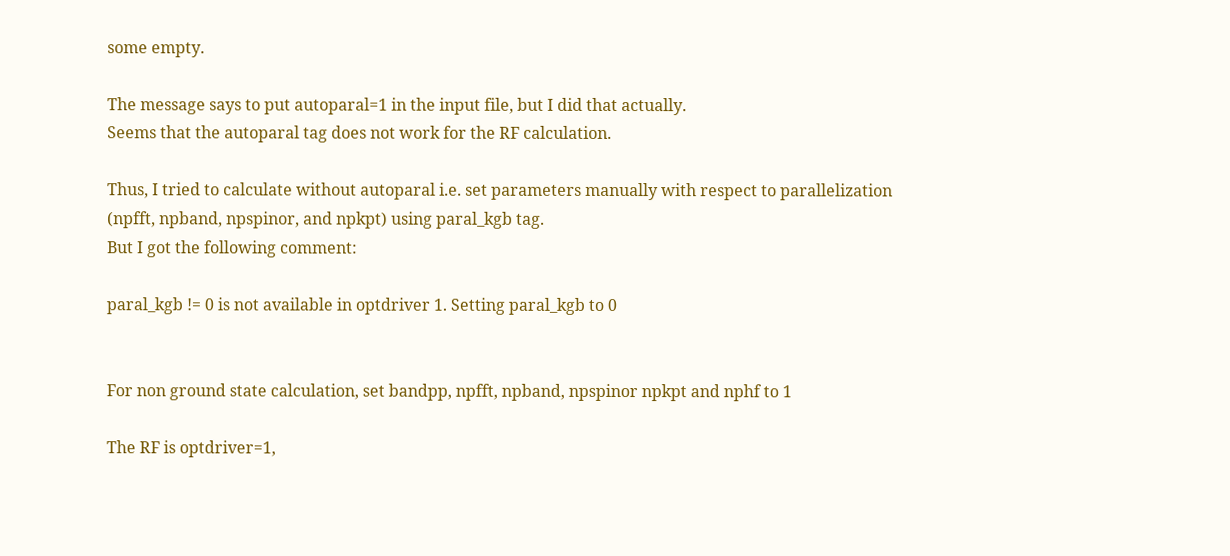some empty.

The message says to put autoparal=1 in the input file, but I did that actually.
Seems that the autoparal tag does not work for the RF calculation.

Thus, I tried to calculate without autoparal i.e. set parameters manually with respect to parallelization (npfft, npband, npspinor, and npkpt) using paral_kgb tag.
But I got the following comment:

paral_kgb != 0 is not available in optdriver 1. Setting paral_kgb to 0


For non ground state calculation, set bandpp, npfft, npband, npspinor npkpt and nphf to 1

The RF is optdriver=1,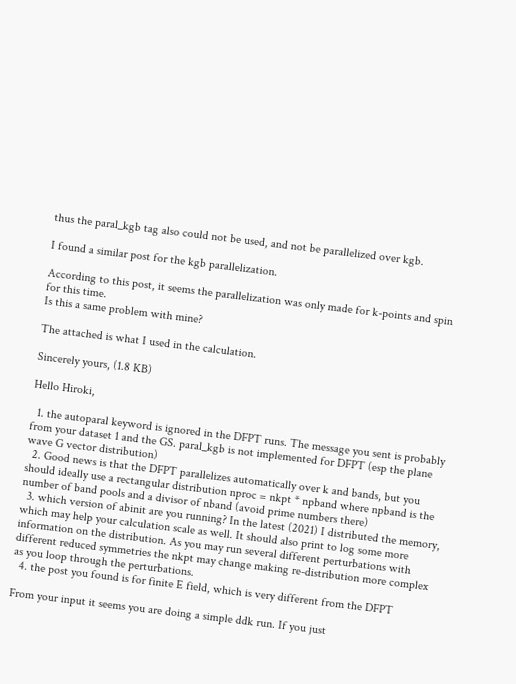thus the paral_kgb tag also could not be used, and not be parallelized over kgb.

I found a similar post for the kgb parallelization.

According to this post, it seems the parallelization was only made for k-points and spin for this time.
Is this a same problem with mine?

The attached is what I used in the calculation.

Sincerely yours, (1.8 KB)

Hello Hiroki,

  1. the autoparal keyword is ignored in the DFPT runs. The message you sent is probably from your dataset 1 and the GS. paral_kgb is not implemented for DFPT (esp the plane wave G vector distribution)
  2. Good news is that the DFPT parallelizes automatically over k and bands, but you should ideally use a rectangular distribution nproc = nkpt * npband where npband is the number of band pools and a divisor of nband (avoid prime numbers there)
  3. which version of abinit are you running? In the latest (2021) I distributed the memory, which may help your calculation scale as well. It should also print to log some more information on the distribution. As you may run several different perturbations with different reduced symmetries the nkpt may change making re-distribution more complex as you loop through the perturbations.
  4. the post you found is for finite E field, which is very different from the DFPT

From your input it seems you are doing a simple ddk run. If you just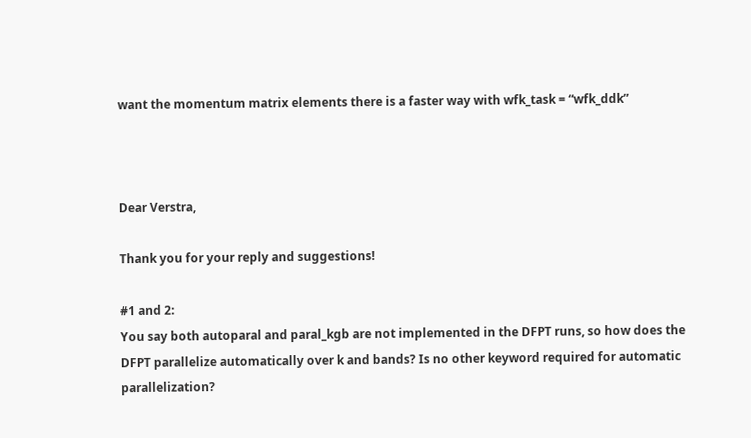want the momentum matrix elements there is a faster way with wfk_task = “wfk_ddk”



Dear Verstra,

Thank you for your reply and suggestions!

#1 and 2:
You say both autoparal and paral_kgb are not implemented in the DFPT runs, so how does the DFPT parallelize automatically over k and bands? Is no other keyword required for automatic parallelization?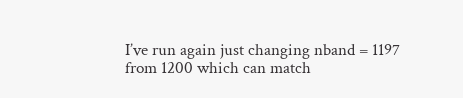I’ve run again just changing nband = 1197 from 1200 which can match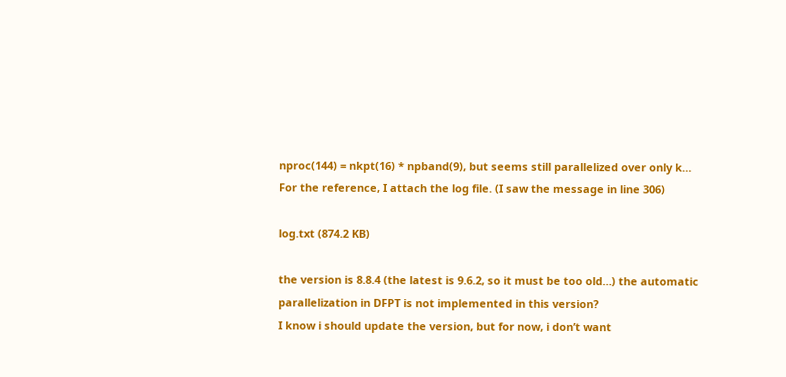nproc(144) = nkpt(16) * npband(9), but seems still parallelized over only k…
For the reference, I attach the log file. (I saw the message in line 306)

log.txt (874.2 KB)

the version is 8.8.4 (the latest is 9.6.2, so it must be too old…) the automatic parallelization in DFPT is not implemented in this version?
I know i should update the version, but for now, i don’t want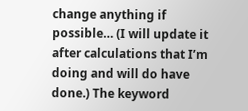change anything if possible… (I will update it after calculations that I’m doing and will do have done.) The keyword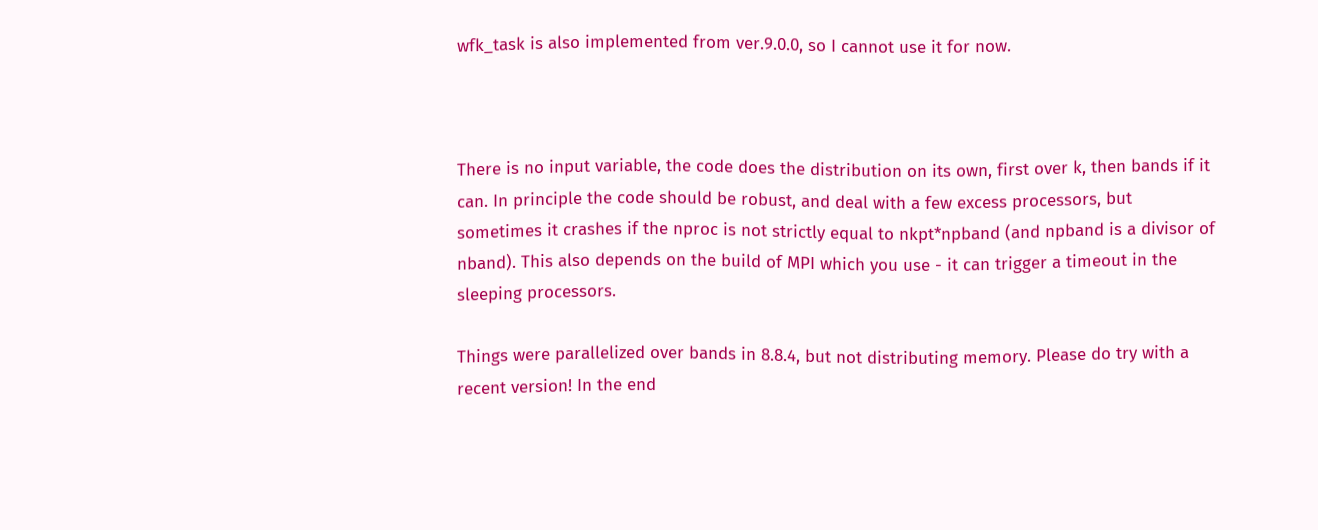wfk_task is also implemented from ver.9.0.0, so I cannot use it for now.



There is no input variable, the code does the distribution on its own, first over k, then bands if it can. In principle the code should be robust, and deal with a few excess processors, but sometimes it crashes if the nproc is not strictly equal to nkpt*npband (and npband is a divisor of nband). This also depends on the build of MPI which you use - it can trigger a timeout in the sleeping processors.

Things were parallelized over bands in 8.8.4, but not distributing memory. Please do try with a recent version! In the end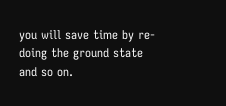you will save time by re-doing the ground state and so on.